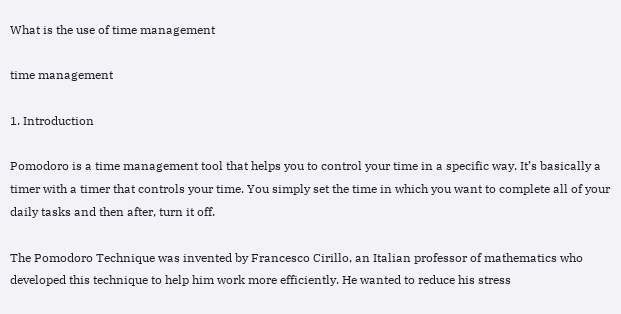What is the use of time management

time management

1. Introduction

Pomodoro is a time management tool that helps you to control your time in a specific way. It’s basically a timer with a timer that controls your time. You simply set the time in which you want to complete all of your daily tasks and then after, turn it off.

The Pomodoro Technique was invented by Francesco Cirillo, an Italian professor of mathematics who developed this technique to help him work more efficiently. He wanted to reduce his stress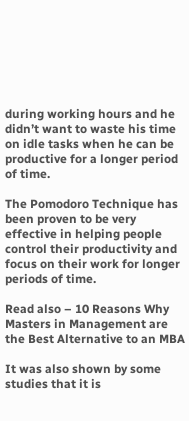during working hours and he didn’t want to waste his time on idle tasks when he can be productive for a longer period of time.

The Pomodoro Technique has been proven to be very effective in helping people control their productivity and focus on their work for longer periods of time.

Read also – 10 Reasons Why Masters in Management are the Best Alternative to an MBA

It was also shown by some studies that it is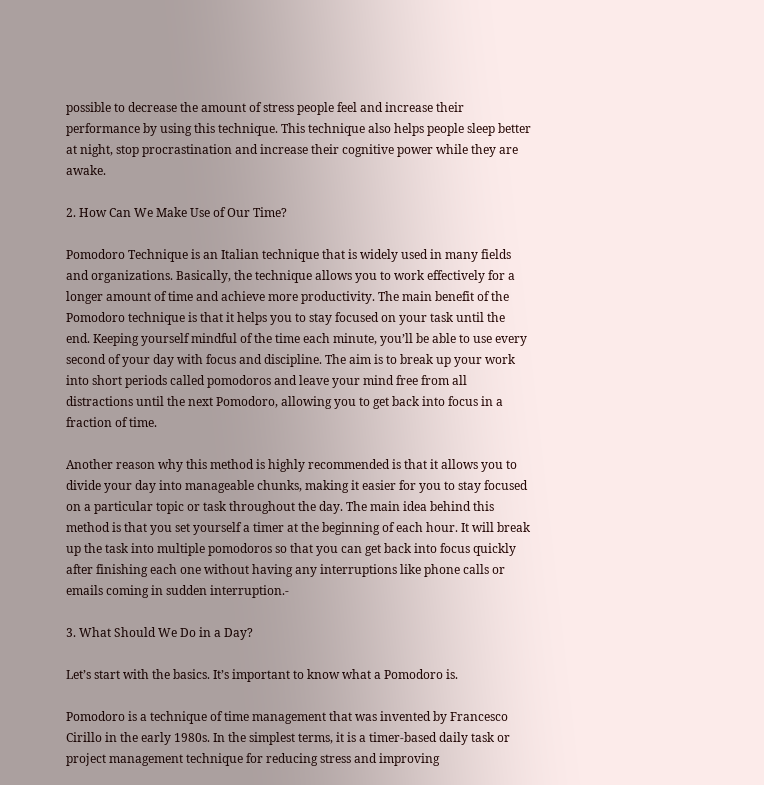possible to decrease the amount of stress people feel and increase their performance by using this technique. This technique also helps people sleep better at night, stop procrastination and increase their cognitive power while they are awake.

2. How Can We Make Use of Our Time?

Pomodoro Technique is an Italian technique that is widely used in many fields and organizations. Basically, the technique allows you to work effectively for a longer amount of time and achieve more productivity. The main benefit of the Pomodoro technique is that it helps you to stay focused on your task until the end. Keeping yourself mindful of the time each minute, you’ll be able to use every second of your day with focus and discipline. The aim is to break up your work into short periods called pomodoros and leave your mind free from all distractions until the next Pomodoro, allowing you to get back into focus in a fraction of time.

Another reason why this method is highly recommended is that it allows you to divide your day into manageable chunks, making it easier for you to stay focused on a particular topic or task throughout the day. The main idea behind this method is that you set yourself a timer at the beginning of each hour. It will break up the task into multiple pomodoros so that you can get back into focus quickly after finishing each one without having any interruptions like phone calls or emails coming in sudden interruption.-

3. What Should We Do in a Day?

Let’s start with the basics. It’s important to know what a Pomodoro is.

Pomodoro is a technique of time management that was invented by Francesco Cirillo in the early 1980s. In the simplest terms, it is a timer-based daily task or project management technique for reducing stress and improving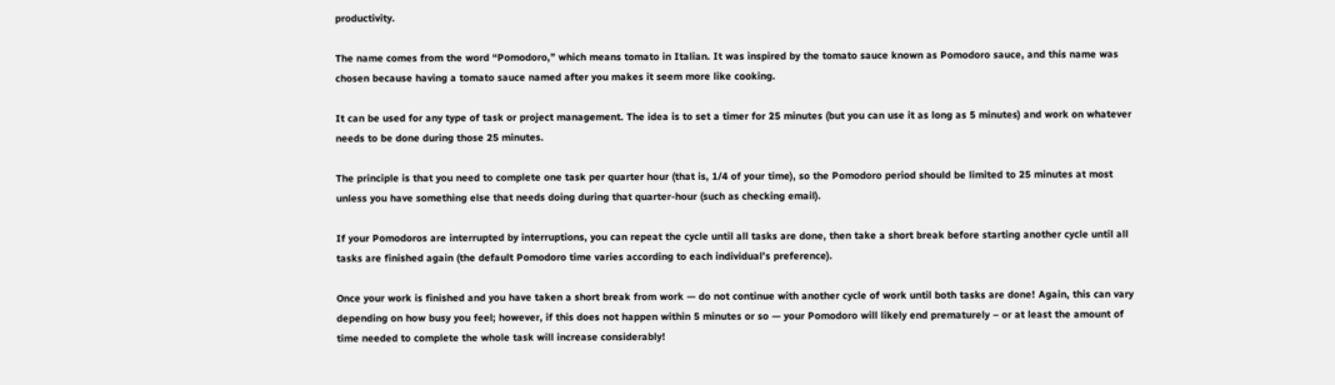productivity.

The name comes from the word “Pomodoro,” which means tomato in Italian. It was inspired by the tomato sauce known as Pomodoro sauce, and this name was chosen because having a tomato sauce named after you makes it seem more like cooking.

It can be used for any type of task or project management. The idea is to set a timer for 25 minutes (but you can use it as long as 5 minutes) and work on whatever needs to be done during those 25 minutes.

The principle is that you need to complete one task per quarter hour (that is, 1/4 of your time), so the Pomodoro period should be limited to 25 minutes at most unless you have something else that needs doing during that quarter-hour (such as checking email).

If your Pomodoros are interrupted by interruptions, you can repeat the cycle until all tasks are done, then take a short break before starting another cycle until all tasks are finished again (the default Pomodoro time varies according to each individual’s preference).

Once your work is finished and you have taken a short break from work — do not continue with another cycle of work until both tasks are done! Again, this can vary depending on how busy you feel; however, if this does not happen within 5 minutes or so — your Pomodoro will likely end prematurely – or at least the amount of time needed to complete the whole task will increase considerably!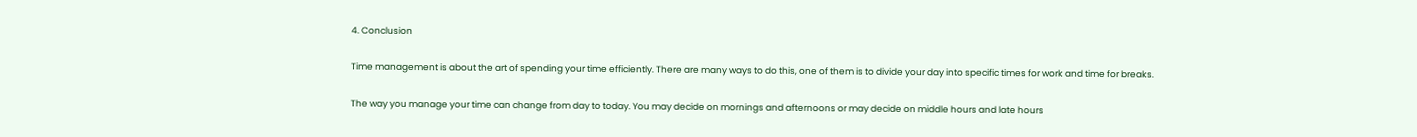4. Conclusion

Time management is about the art of spending your time efficiently. There are many ways to do this, one of them is to divide your day into specific times for work and time for breaks.

The way you manage your time can change from day to today. You may decide on mornings and afternoons or may decide on middle hours and late hours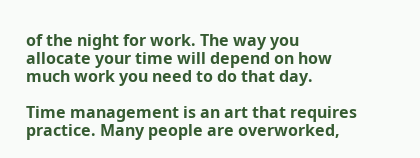of the night for work. The way you allocate your time will depend on how much work you need to do that day.

Time management is an art that requires practice. Many people are overworked,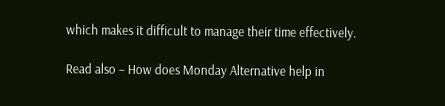which makes it difficult to manage their time effectively.

Read also – How does Monday Alternative help in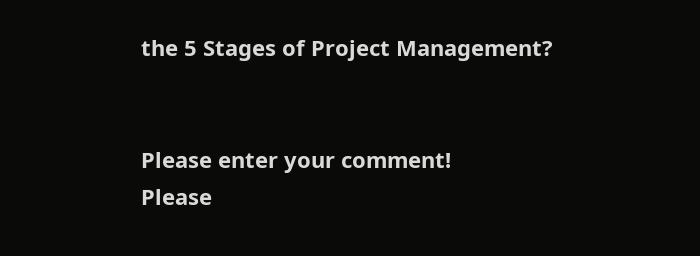the 5 Stages of Project Management?


Please enter your comment!
Please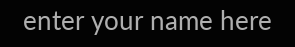enter your name here